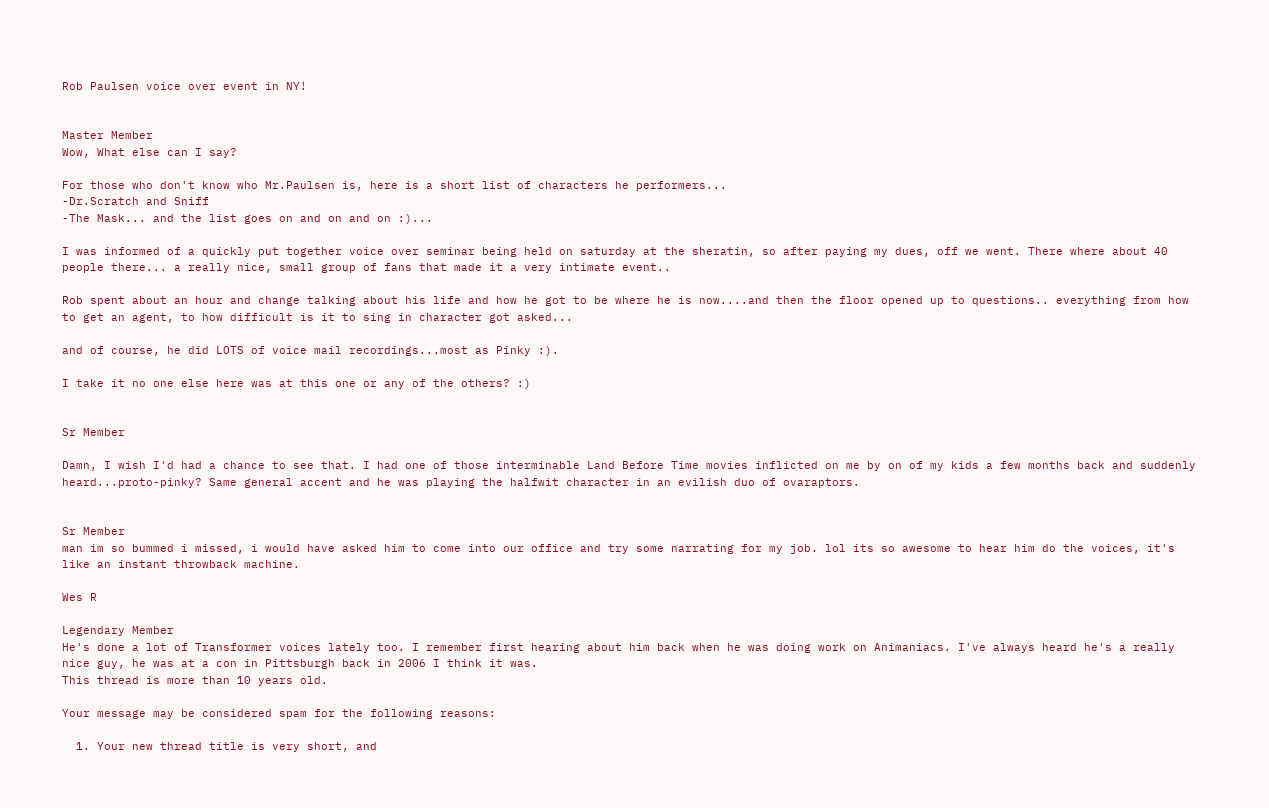Rob Paulsen voice over event in NY!


Master Member
Wow, What else can I say?

For those who don't know who Mr.Paulsen is, here is a short list of characters he performers...
-Dr.Scratch and Sniff
-The Mask... and the list goes on and on and on :)...

I was informed of a quickly put together voice over seminar being held on saturday at the sheratin, so after paying my dues, off we went. There where about 40 people there... a really nice, small group of fans that made it a very intimate event..

Rob spent about an hour and change talking about his life and how he got to be where he is now....and then the floor opened up to questions.. everything from how to get an agent, to how difficult is it to sing in character got asked...

and of course, he did LOTS of voice mail recordings...most as Pinky :).

I take it no one else here was at this one or any of the others? :)


Sr Member

Damn, I wish I'd had a chance to see that. I had one of those interminable Land Before Time movies inflicted on me by on of my kids a few months back and suddenly heard...proto-pinky? Same general accent and he was playing the halfwit character in an evilish duo of ovaraptors.


Sr Member
man im so bummed i missed, i would have asked him to come into our office and try some narrating for my job. lol its so awesome to hear him do the voices, it's like an instant throwback machine.

Wes R

Legendary Member
He's done a lot of Transformer voices lately too. I remember first hearing about him back when he was doing work on Animaniacs. I've always heard he's a really nice guy, he was at a con in Pittsburgh back in 2006 I think it was.
This thread is more than 10 years old.

Your message may be considered spam for the following reasons:

  1. Your new thread title is very short, and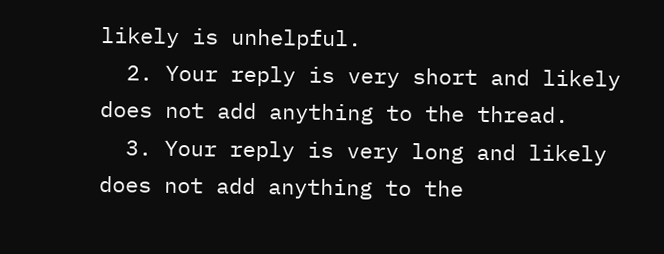likely is unhelpful.
  2. Your reply is very short and likely does not add anything to the thread.
  3. Your reply is very long and likely does not add anything to the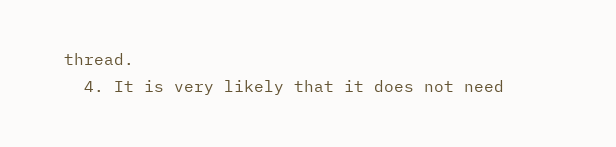thread.
  4. It is very likely that it does not need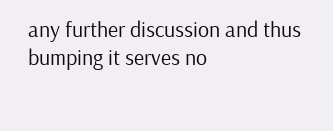any further discussion and thus bumping it serves no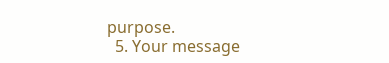purpose.
  5. Your message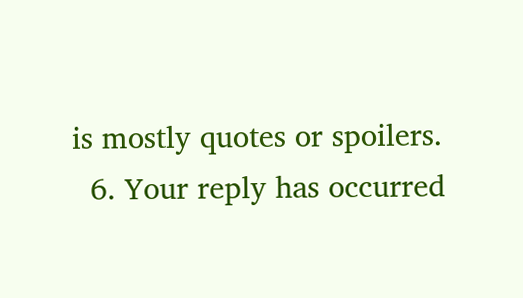is mostly quotes or spoilers.
  6. Your reply has occurred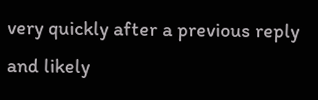very quickly after a previous reply and likely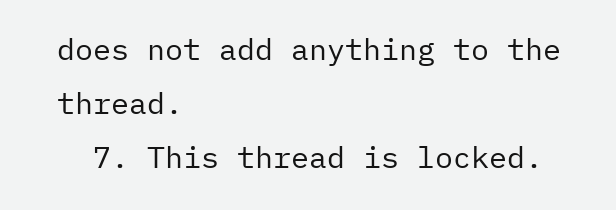does not add anything to the thread.
  7. This thread is locked.